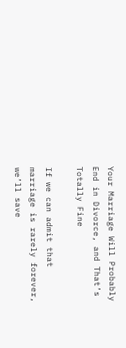Your Marriage Will Probably End in Divorce, and That’s Totally Fine

If we can admit that marriage is rarely forever, we’ll save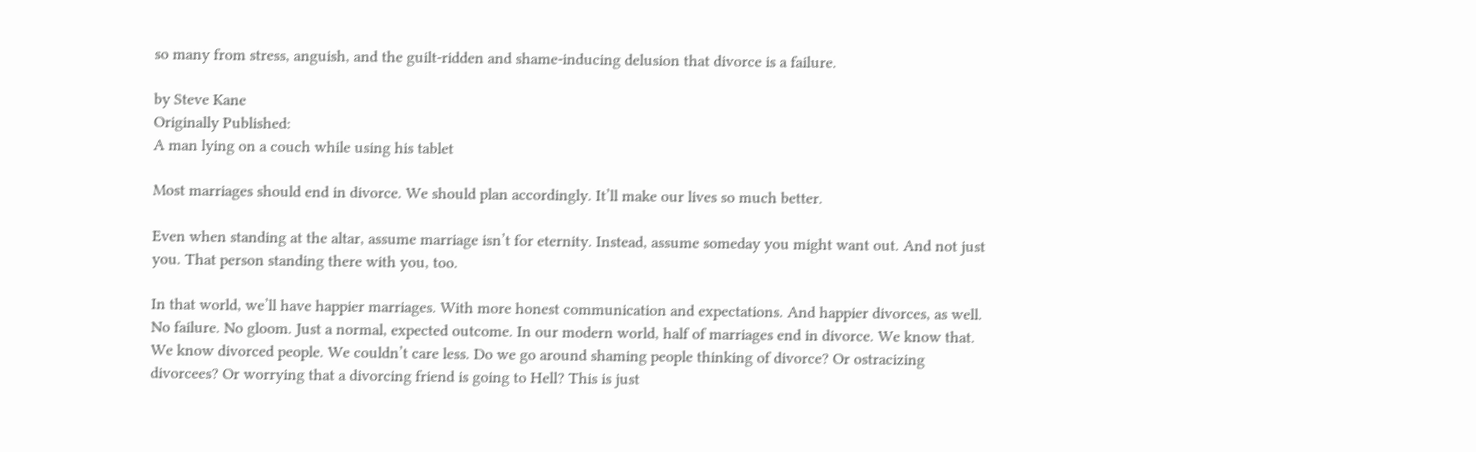so many from stress, anguish, and the guilt-ridden and shame-inducing delusion that divorce is a failure.

by Steve Kane
Originally Published:
A man lying on a couch while using his tablet

Most marriages should end in divorce. We should plan accordingly. It’ll make our lives so much better.

Even when standing at the altar, assume marriage isn’t for eternity. Instead, assume someday you might want out. And not just you. That person standing there with you, too.

In that world, we’ll have happier marriages. With more honest communication and expectations. And happier divorces, as well. No failure. No gloom. Just a normal, expected outcome. In our modern world, half of marriages end in divorce. We know that. We know divorced people. We couldn’t care less. Do we go around shaming people thinking of divorce? Or ostracizing divorcees? Or worrying that a divorcing friend is going to Hell? This is just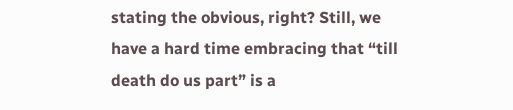stating the obvious, right? Still, we have a hard time embracing that “till death do us part” is a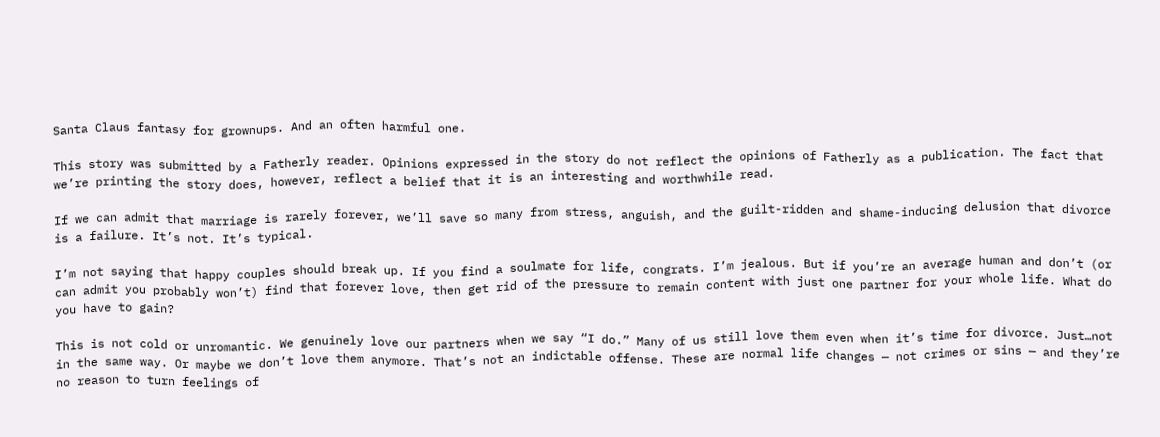Santa Claus fantasy for grownups. And an often harmful one.

This story was submitted by a Fatherly reader. Opinions expressed in the story do not reflect the opinions of Fatherly as a publication. The fact that we’re printing the story does, however, reflect a belief that it is an interesting and worthwhile read.

If we can admit that marriage is rarely forever, we’ll save so many from stress, anguish, and the guilt-ridden and shame-inducing delusion that divorce is a failure. It’s not. It’s typical.

I’m not saying that happy couples should break up. If you find a soulmate for life, congrats. I’m jealous. But if you’re an average human and don’t (or can admit you probably won’t) find that forever love, then get rid of the pressure to remain content with just one partner for your whole life. What do you have to gain?

This is not cold or unromantic. We genuinely love our partners when we say “I do.” Many of us still love them even when it’s time for divorce. Just…not in the same way. Or maybe we don’t love them anymore. That’s not an indictable offense. These are normal life changes — not crimes or sins — and they’re no reason to turn feelings of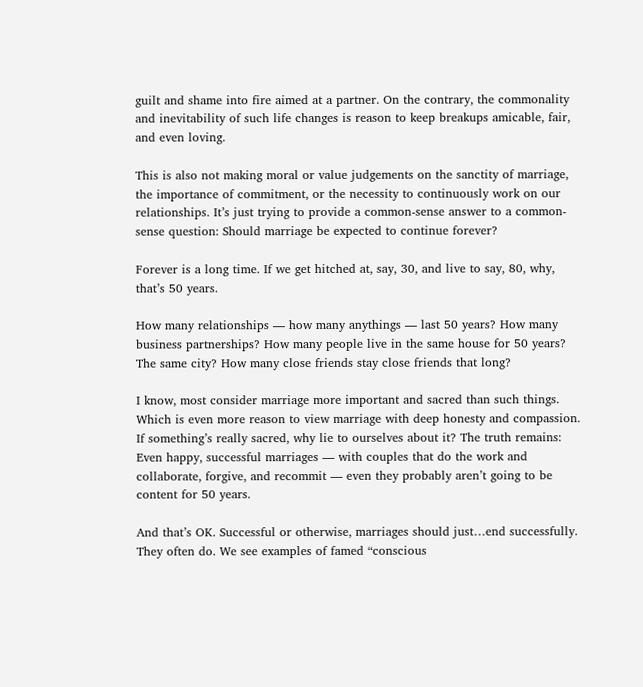guilt and shame into fire aimed at a partner. On the contrary, the commonality and inevitability of such life changes is reason to keep breakups amicable, fair, and even loving.

This is also not making moral or value judgements on the sanctity of marriage, the importance of commitment, or the necessity to continuously work on our relationships. It’s just trying to provide a common-sense answer to a common-sense question: Should marriage be expected to continue forever?

Forever is a long time. If we get hitched at, say, 30, and live to say, 80, why, that’s 50 years.

How many relationships — how many anythings — last 50 years? How many business partnerships? How many people live in the same house for 50 years? The same city? How many close friends stay close friends that long?

I know, most consider marriage more important and sacred than such things. Which is even more reason to view marriage with deep honesty and compassion. If something’s really sacred, why lie to ourselves about it? The truth remains: Even happy, successful marriages — with couples that do the work and collaborate, forgive, and recommit — even they probably aren’t going to be content for 50 years.

And that’s OK. Successful or otherwise, marriages should just…end successfully. They often do. We see examples of famed “conscious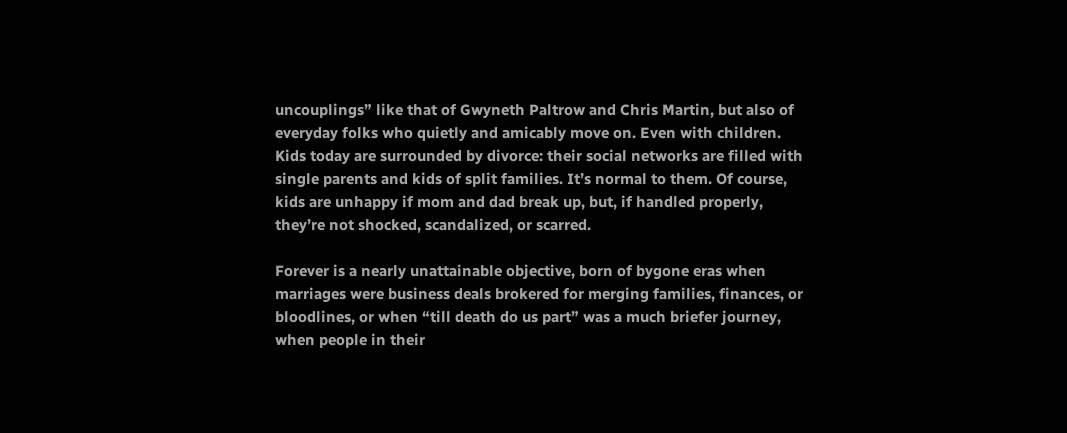uncouplings” like that of Gwyneth Paltrow and Chris Martin, but also of everyday folks who quietly and amicably move on. Even with children. Kids today are surrounded by divorce: their social networks are filled with single parents and kids of split families. It’s normal to them. Of course, kids are unhappy if mom and dad break up, but, if handled properly, they’re not shocked, scandalized, or scarred.

Forever is a nearly unattainable objective, born of bygone eras when marriages were business deals brokered for merging families, finances, or bloodlines, or when “till death do us part” was a much briefer journey, when people in their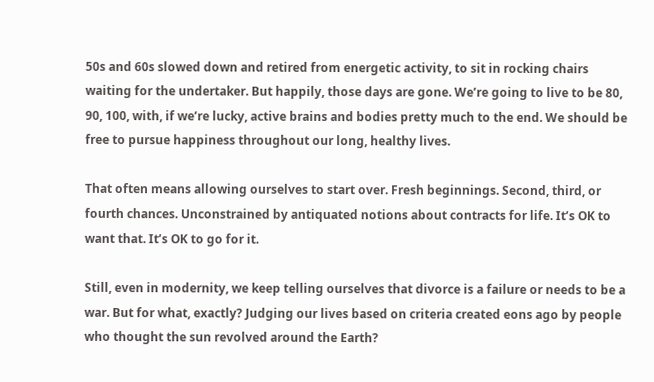50s and 60s slowed down and retired from energetic activity, to sit in rocking chairs waiting for the undertaker. But happily, those days are gone. We’re going to live to be 80, 90, 100, with, if we’re lucky, active brains and bodies pretty much to the end. We should be free to pursue happiness throughout our long, healthy lives.

That often means allowing ourselves to start over. Fresh beginnings. Second, third, or fourth chances. Unconstrained by antiquated notions about contracts for life. It’s OK to want that. It’s OK to go for it.

Still, even in modernity, we keep telling ourselves that divorce is a failure or needs to be a war. But for what, exactly? Judging our lives based on criteria created eons ago by people who thought the sun revolved around the Earth?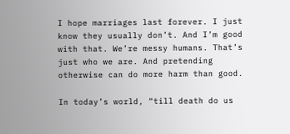I hope marriages last forever. I just know they usually don’t. And I’m good with that. We’re messy humans. That’s just who we are. And pretending otherwise can do more harm than good.

In today’s world, “till death do us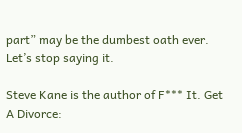part” may be the dumbest oath ever. Let’s stop saying it.

Steve Kane is the author of F*** It. Get A Divorce: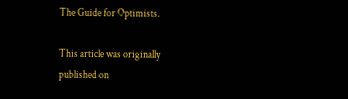The Guide for Optimists.

This article was originally published on